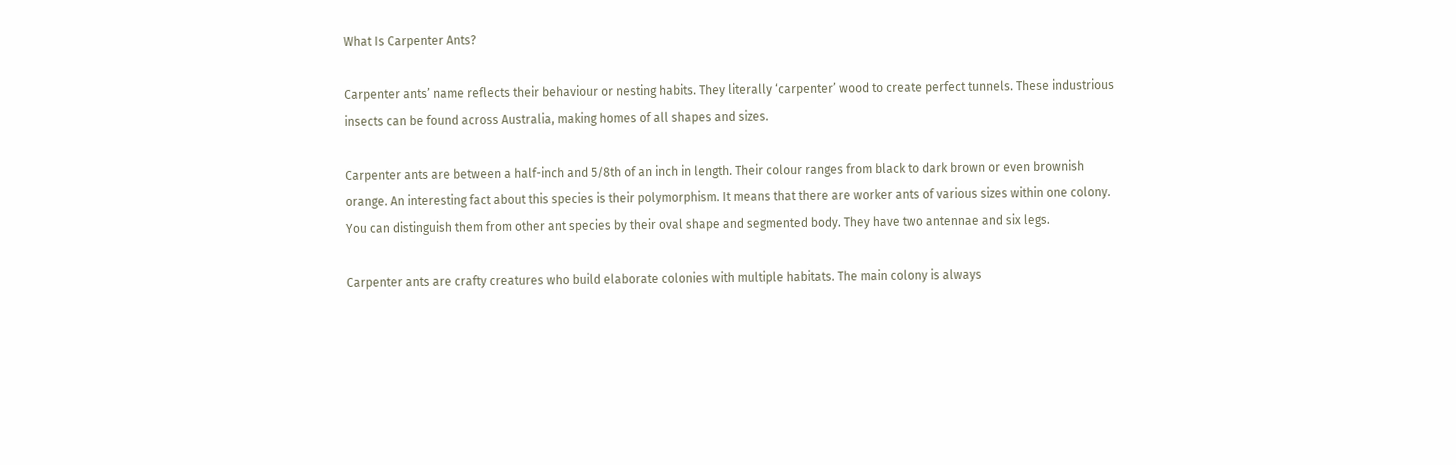What Is Carpenter Ants?

Carpenter ants’ name reflects their behaviour or nesting habits. They literally ‘carpenter’ wood to create perfect tunnels. These industrious insects can be found across Australia, making homes of all shapes and sizes.

Carpenter ants are between a half-inch and 5/8th of an inch in length. Their colour ranges from black to dark brown or even brownish orange. An interesting fact about this species is their polymorphism. It means that there are worker ants of various sizes within one colony. You can distinguish them from other ant species by their oval shape and segmented body. They have two antennae and six legs.

Carpenter ants are crafty creatures who build elaborate colonies with multiple habitats. The main colony is always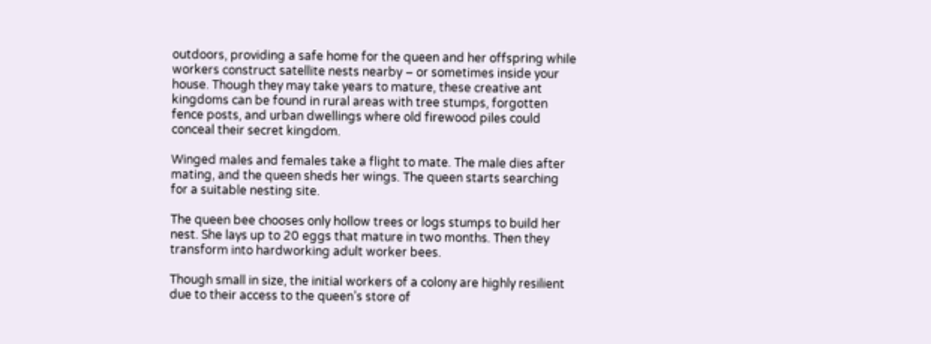outdoors, providing a safe home for the queen and her offspring while workers construct satellite nests nearby – or sometimes inside your house. Though they may take years to mature, these creative ant kingdoms can be found in rural areas with tree stumps, forgotten fence posts, and urban dwellings where old firewood piles could conceal their secret kingdom.

Winged males and females take a flight to mate. The male dies after mating, and the queen sheds her wings. The queen starts searching for a suitable nesting site.

The queen bee chooses only hollow trees or logs stumps to build her nest. She lays up to 20 eggs that mature in two months. Then they transform into hardworking adult worker bees.

Though small in size, the initial workers of a colony are highly resilient due to their access to the queen’s store of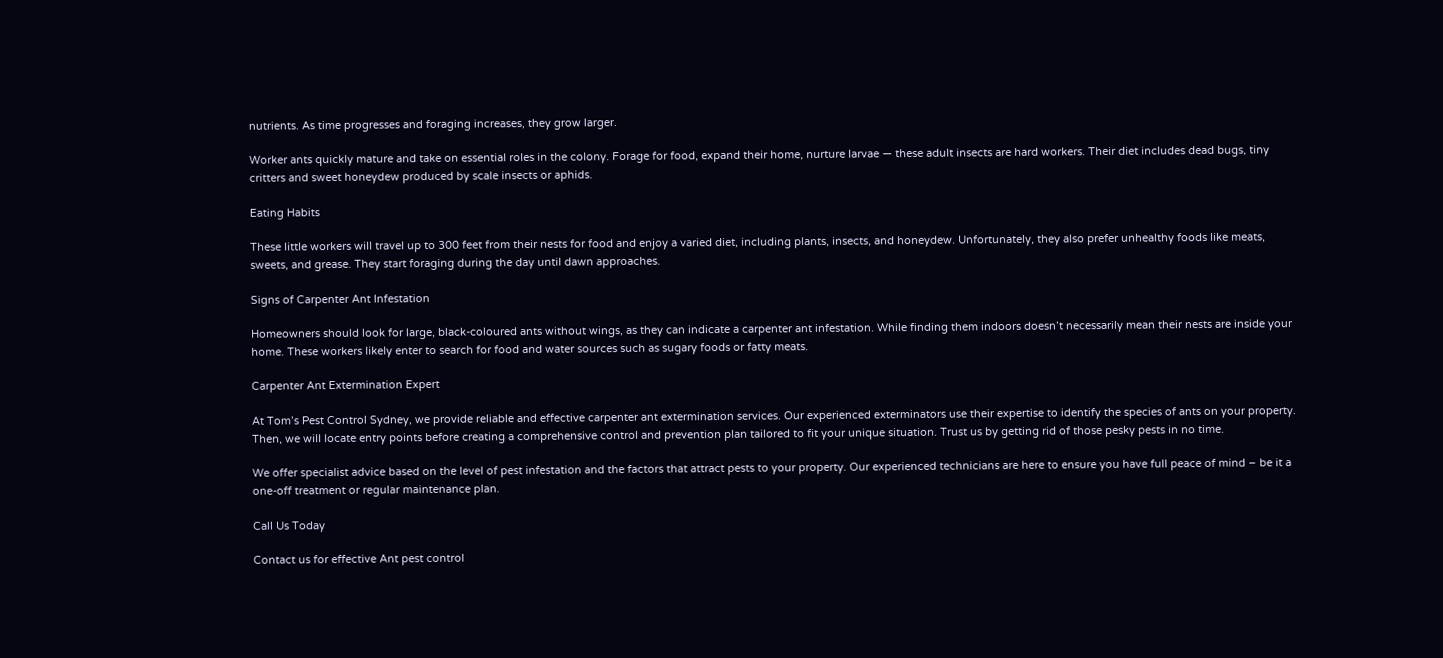nutrients. As time progresses and foraging increases, they grow larger.

Worker ants quickly mature and take on essential roles in the colony. Forage for food, expand their home, nurture larvae — these adult insects are hard workers. Their diet includes dead bugs, tiny critters and sweet honeydew produced by scale insects or aphids.

Eating Habits

These little workers will travel up to 300 feet from their nests for food and enjoy a varied diet, including plants, insects, and honeydew. Unfortunately, they also prefer unhealthy foods like meats, sweets, and grease. They start foraging during the day until dawn approaches.

Signs of Carpenter Ant Infestation

Homeowners should look for large, black-coloured ants without wings, as they can indicate a carpenter ant infestation. While finding them indoors doesn’t necessarily mean their nests are inside your home. These workers likely enter to search for food and water sources such as sugary foods or fatty meats.

Carpenter Ant Extermination Expert

At Tom’s Pest Control Sydney, we provide reliable and effective carpenter ant extermination services. Our experienced exterminators use their expertise to identify the species of ants on your property. Then, we will locate entry points before creating a comprehensive control and prevention plan tailored to fit your unique situation. Trust us by getting rid of those pesky pests in no time.

We offer specialist advice based on the level of pest infestation and the factors that attract pests to your property. Our experienced technicians are here to ensure you have full peace of mind – be it a one-off treatment or regular maintenance plan.

Call Us Today

Contact us for effective Ant pest control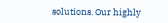solutions. Our highly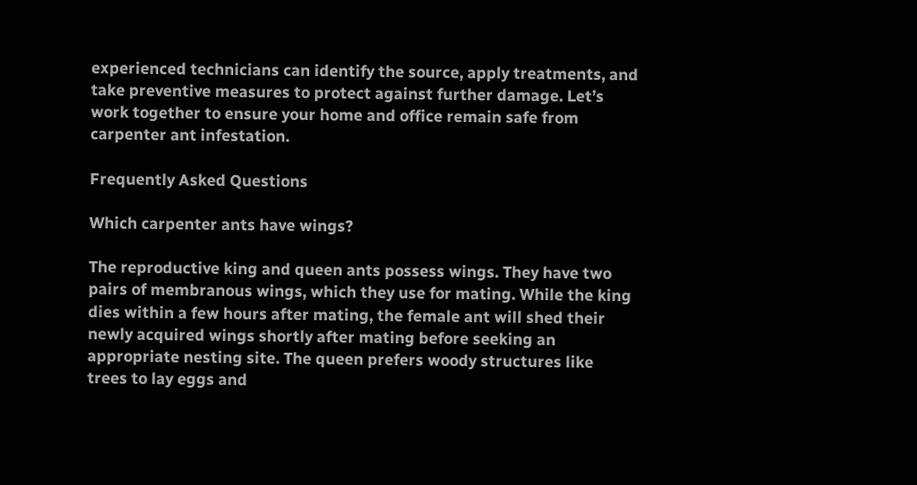experienced technicians can identify the source, apply treatments, and take preventive measures to protect against further damage. Let’s work together to ensure your home and office remain safe from carpenter ant infestation.

Frequently Asked Questions

Which carpenter ants have wings?

The reproductive king and queen ants possess wings. They have two pairs of membranous wings, which they use for mating. While the king dies within a few hours after mating, the female ant will shed their newly acquired wings shortly after mating before seeking an appropriate nesting site. The queen prefers woody structures like trees to lay eggs and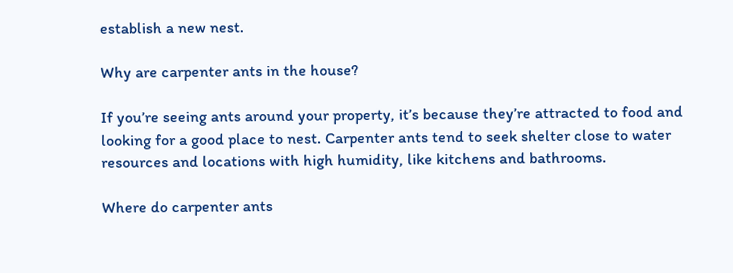establish a new nest.

Why are carpenter ants in the house?

If you’re seeing ants around your property, it’s because they’re attracted to food and looking for a good place to nest. Carpenter ants tend to seek shelter close to water resources and locations with high humidity, like kitchens and bathrooms.

Where do carpenter ants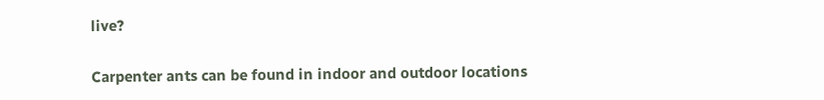live?

Carpenter ants can be found in indoor and outdoor locations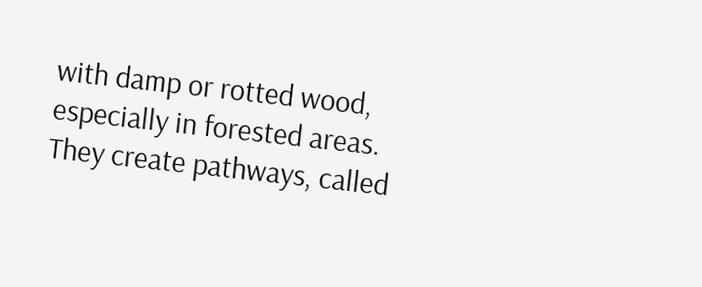with damp or rotted wood, especially in forested areas. They create pathways, called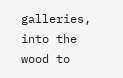galleries, into the wood to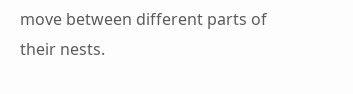move between different parts of their nests.